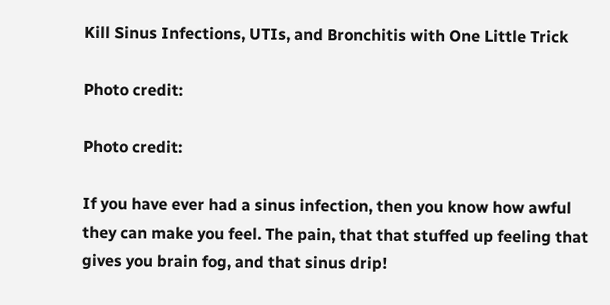Kill Sinus Infections, UTIs, and Bronchitis with One Little Trick

Photo credit:

Photo credit:

If you have ever had a sinus infection, then you know how awful they can make you feel. The pain, that that stuffed up feeling that gives you brain fog, and that sinus drip!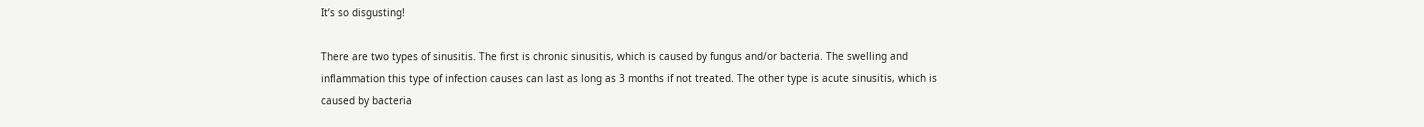It’s so disgusting!

There are two types of sinusitis. The first is chronic sinusitis, which is caused by fungus and/or bacteria. The swelling and inflammation this type of infection causes can last as long as 3 months if not treated. The other type is acute sinusitis, which is caused by bacteria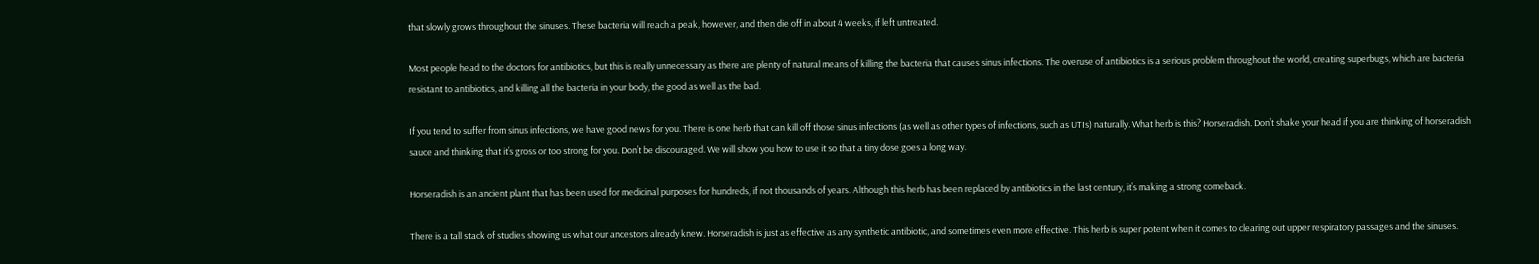that slowly grows throughout the sinuses. These bacteria will reach a peak, however, and then die off in about 4 weeks, if left untreated.

Most people head to the doctors for antibiotics, but this is really unnecessary as there are plenty of natural means of killing the bacteria that causes sinus infections. The overuse of antibiotics is a serious problem throughout the world, creating superbugs, which are bacteria resistant to antibiotics, and killing all the bacteria in your body, the good as well as the bad.

If you tend to suffer from sinus infections, we have good news for you. There is one herb that can kill off those sinus infections (as well as other types of infections, such as UTIs) naturally. What herb is this? Horseradish. Don’t shake your head if you are thinking of horseradish sauce and thinking that it’s gross or too strong for you. Don’t be discouraged. We will show you how to use it so that a tiny dose goes a long way.

Horseradish is an ancient plant that has been used for medicinal purposes for hundreds, if not thousands of years. Although this herb has been replaced by antibiotics in the last century, it’s making a strong comeback.

There is a tall stack of studies showing us what our ancestors already knew. Horseradish is just as effective as any synthetic antibiotic, and sometimes even more effective. This herb is super potent when it comes to clearing out upper respiratory passages and the sinuses.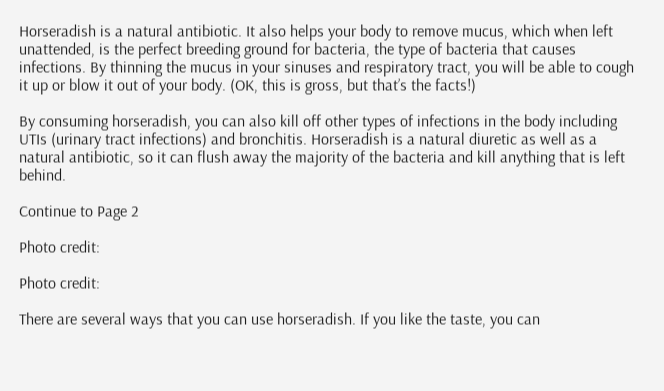Horseradish is a natural antibiotic. It also helps your body to remove mucus, which when left unattended, is the perfect breeding ground for bacteria, the type of bacteria that causes infections. By thinning the mucus in your sinuses and respiratory tract, you will be able to cough it up or blow it out of your body. (OK, this is gross, but that’s the facts!)

By consuming horseradish, you can also kill off other types of infections in the body including UTIs (urinary tract infections) and bronchitis. Horseradish is a natural diuretic as well as a natural antibiotic, so it can flush away the majority of the bacteria and kill anything that is left behind.

Continue to Page 2

Photo credit:

Photo credit:

There are several ways that you can use horseradish. If you like the taste, you can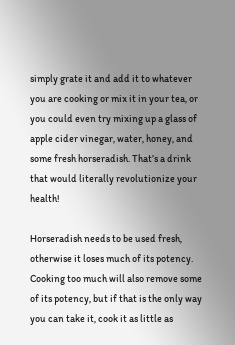simply grate it and add it to whatever you are cooking or mix it in your tea, or you could even try mixing up a glass of apple cider vinegar, water, honey, and some fresh horseradish. That’s a drink that would literally revolutionize your health!

Horseradish needs to be used fresh, otherwise it loses much of its potency. Cooking too much will also remove some of its potency, but if that is the only way you can take it, cook it as little as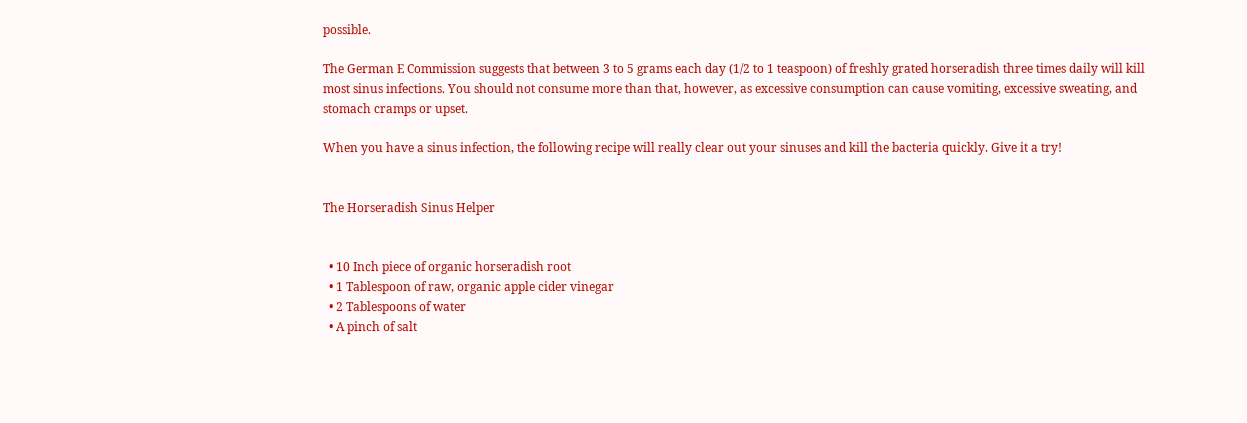possible.

The German E Commission suggests that between 3 to 5 grams each day (1/2 to 1 teaspoon) of freshly grated horseradish three times daily will kill most sinus infections. You should not consume more than that, however, as excessive consumption can cause vomiting, excessive sweating, and stomach cramps or upset.

When you have a sinus infection, the following recipe will really clear out your sinuses and kill the bacteria quickly. Give it a try!


The Horseradish Sinus Helper


  • 10 Inch piece of organic horseradish root
  • 1 Tablespoon of raw, organic apple cider vinegar
  • 2 Tablespoons of water
  • A pinch of salt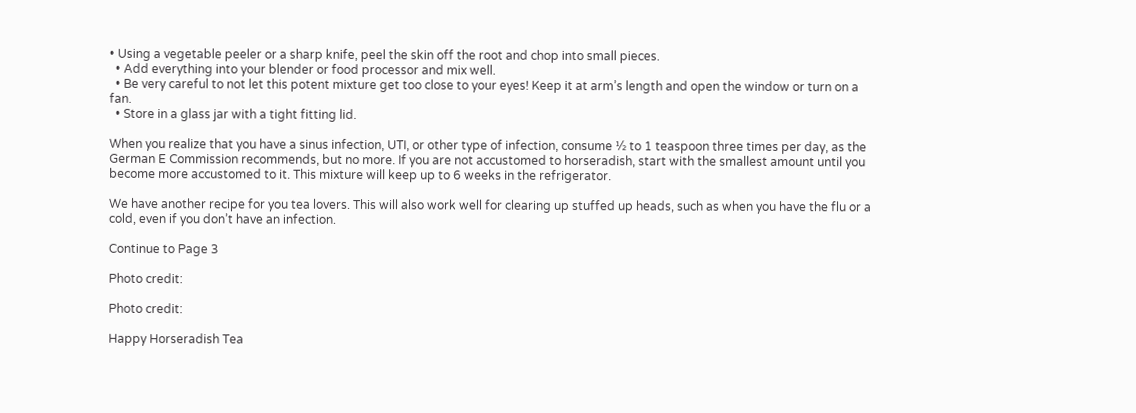• Using a vegetable peeler or a sharp knife, peel the skin off the root and chop into small pieces.
  • Add everything into your blender or food processor and mix well.
  • Be very careful to not let this potent mixture get too close to your eyes! Keep it at arm’s length and open the window or turn on a fan.
  • Store in a glass jar with a tight fitting lid.

When you realize that you have a sinus infection, UTI, or other type of infection, consume ½ to 1 teaspoon three times per day, as the German E Commission recommends, but no more. If you are not accustomed to horseradish, start with the smallest amount until you become more accustomed to it. This mixture will keep up to 6 weeks in the refrigerator.

We have another recipe for you tea lovers. This will also work well for clearing up stuffed up heads, such as when you have the flu or a cold, even if you don’t have an infection.

Continue to Page 3

Photo credit:

Photo credit:

Happy Horseradish Tea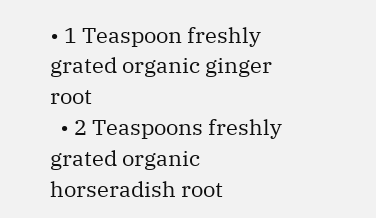• 1 Teaspoon freshly grated organic ginger root
  • 2 Teaspoons freshly grated organic horseradish root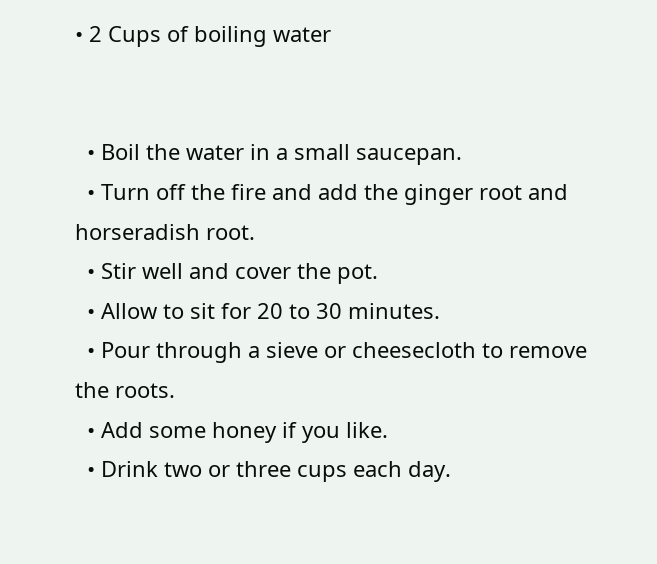• 2 Cups of boiling water


  • Boil the water in a small saucepan.
  • Turn off the fire and add the ginger root and horseradish root.
  • Stir well and cover the pot.
  • Allow to sit for 20 to 30 minutes.
  • Pour through a sieve or cheesecloth to remove the roots.
  • Add some honey if you like.
  • Drink two or three cups each day.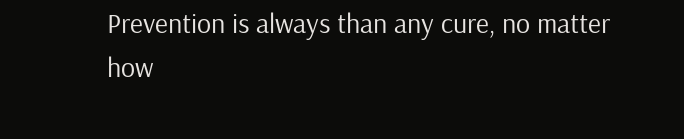Prevention is always than any cure, no matter how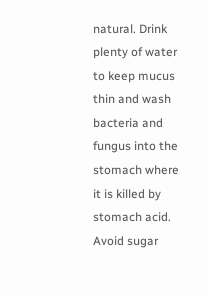natural. Drink plenty of water to keep mucus thin and wash bacteria and fungus into the stomach where it is killed by stomach acid. Avoid sugar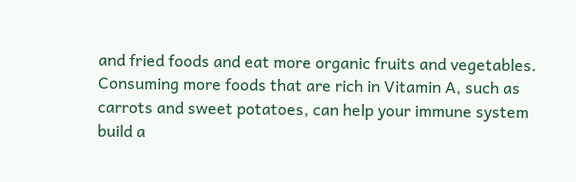and fried foods and eat more organic fruits and vegetables. Consuming more foods that are rich in Vitamin A, such as carrots and sweet potatoes, can help your immune system build a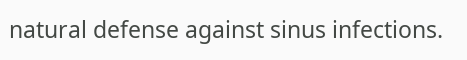natural defense against sinus infections.